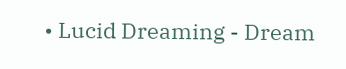• Lucid Dreaming - Dream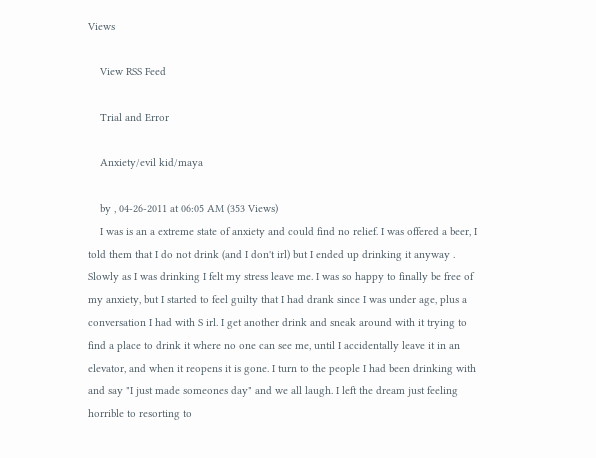Views

    View RSS Feed

    Trial and Error

    Anxiety/evil kid/maya

    by , 04-26-2011 at 06:05 AM (353 Views)
    I was is an a extreme state of anxiety and could find no relief. I was offered a beer, I told them that I do not drink (and I don't irl) but I ended up drinking it anyway . Slowly as I was drinking I felt my stress leave me. I was so happy to finally be free of my anxiety, but I started to feel guilty that I had drank since I was under age, plus a conversation I had with S irl. I get another drink and sneak around with it trying to find a place to drink it where no one can see me, until I accidentally leave it in an elevator, and when it reopens it is gone. I turn to the people I had been drinking with and say "I just made someones day" and we all laugh. I left the dream just feeling horrible to resorting to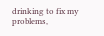drinking to fix my problems,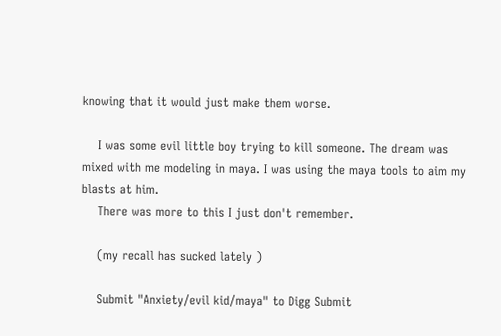knowing that it would just make them worse.

    I was some evil little boy trying to kill someone. The dream was mixed with me modeling in maya. I was using the maya tools to aim my blasts at him.
    There was more to this I just don't remember.

    (my recall has sucked lately )

    Submit "Anxiety/evil kid/maya" to Digg Submit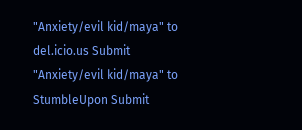"Anxiety/evil kid/maya" to del.icio.us Submit "Anxiety/evil kid/maya" to StumbleUpon Submit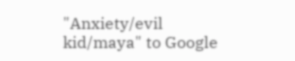"Anxiety/evil kid/maya" to Google